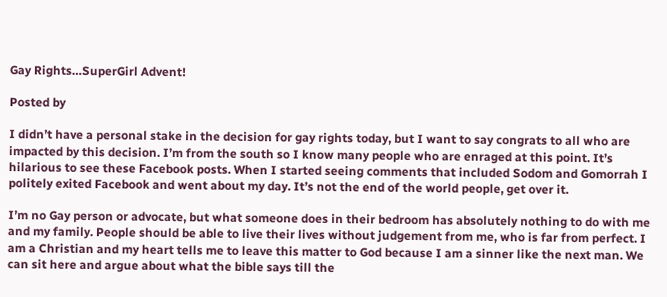Gay Rights…SuperGirl Advent!

Posted by

I didn’t have a personal stake in the decision for gay rights today, but I want to say congrats to all who are impacted by this decision. I’m from the south so I know many people who are enraged at this point. It’s hilarious to see these Facebook posts. When I started seeing comments that included Sodom and Gomorrah I politely exited Facebook and went about my day. It’s not the end of the world people, get over it.

I’m no Gay person or advocate, but what someone does in their bedroom has absolutely nothing to do with me and my family. People should be able to live their lives without judgement from me, who is far from perfect. I am a Christian and my heart tells me to leave this matter to God because I am a sinner like the next man. We can sit here and argue about what the bible says till the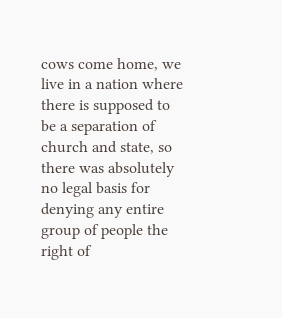cows come home, we live in a nation where there is supposed to be a separation of church and state, so there was absolutely no legal basis for denying any entire group of people the right of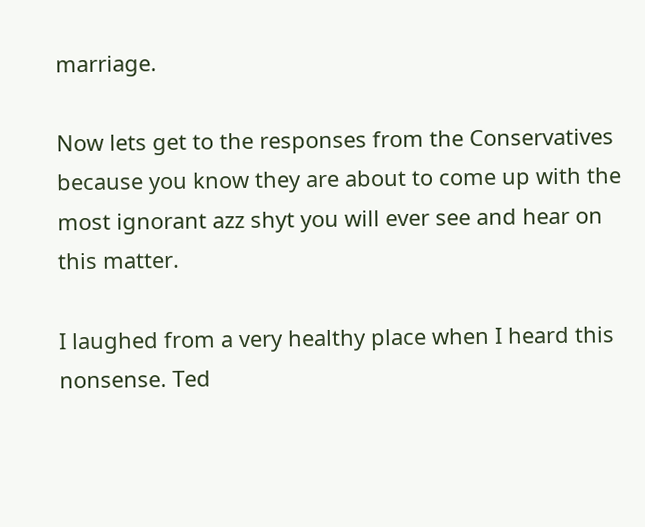marriage.

Now lets get to the responses from the Conservatives because you know they are about to come up with the most ignorant azz shyt you will ever see and hear on this matter.

I laughed from a very healthy place when I heard this nonsense. Ted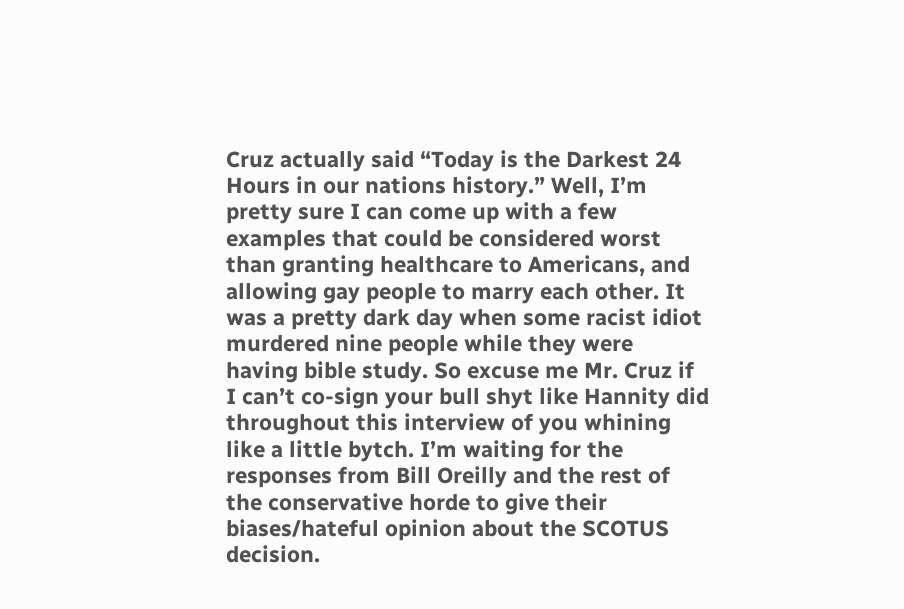Cruz actually said “Today is the Darkest 24 Hours in our nations history.” Well, I’m pretty sure I can come up with a few examples that could be considered worst than granting healthcare to Americans, and allowing gay people to marry each other. It was a pretty dark day when some racist idiot murdered nine people while they were having bible study. So excuse me Mr. Cruz if I can’t co-sign your bull shyt like Hannity did throughout this interview of you whining like a little bytch. I’m waiting for the responses from Bill Oreilly and the rest of the conservative horde to give their biases/hateful opinion about the SCOTUS decision.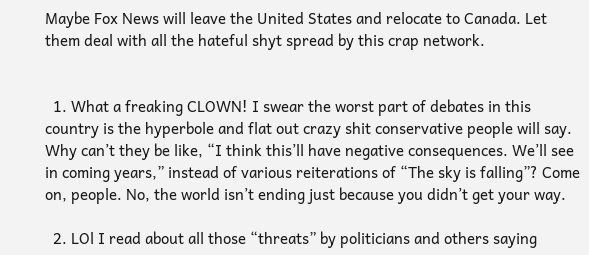Maybe Fox News will leave the United States and relocate to Canada. Let them deal with all the hateful shyt spread by this crap network.


  1. What a freaking CLOWN! I swear the worst part of debates in this country is the hyperbole and flat out crazy shit conservative people will say. Why can’t they be like, “I think this’ll have negative consequences. We’ll see in coming years,” instead of various reiterations of “The sky is falling”? Come on, people. No, the world isn’t ending just because you didn’t get your way.

  2. LOl I read about all those “threats” by politicians and others saying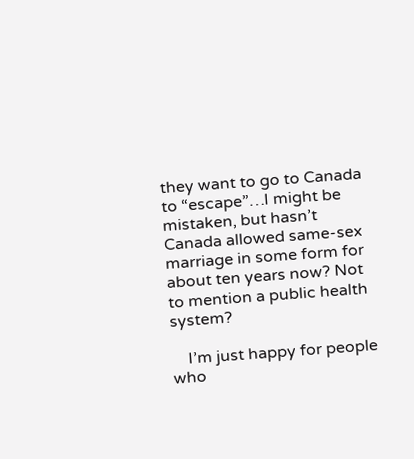they want to go to Canada to “escape”…I might be mistaken, but hasn’t Canada allowed same-sex marriage in some form for about ten years now? Not to mention a public health system?

    I’m just happy for people who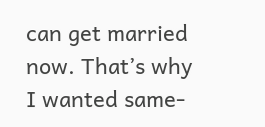can get married now. That’s why I wanted same-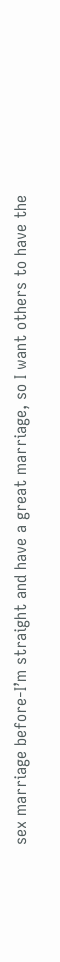sex marriage before-I’m straight and have a great marriage, so I want others to have the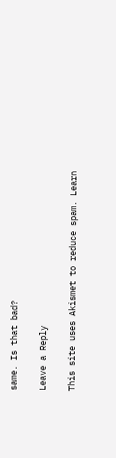same. Is that bad?

Leave a Reply

This site uses Akismet to reduce spam. Learn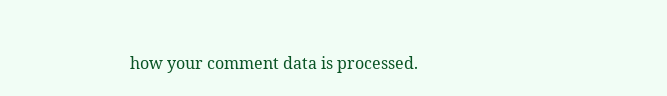how your comment data is processed.